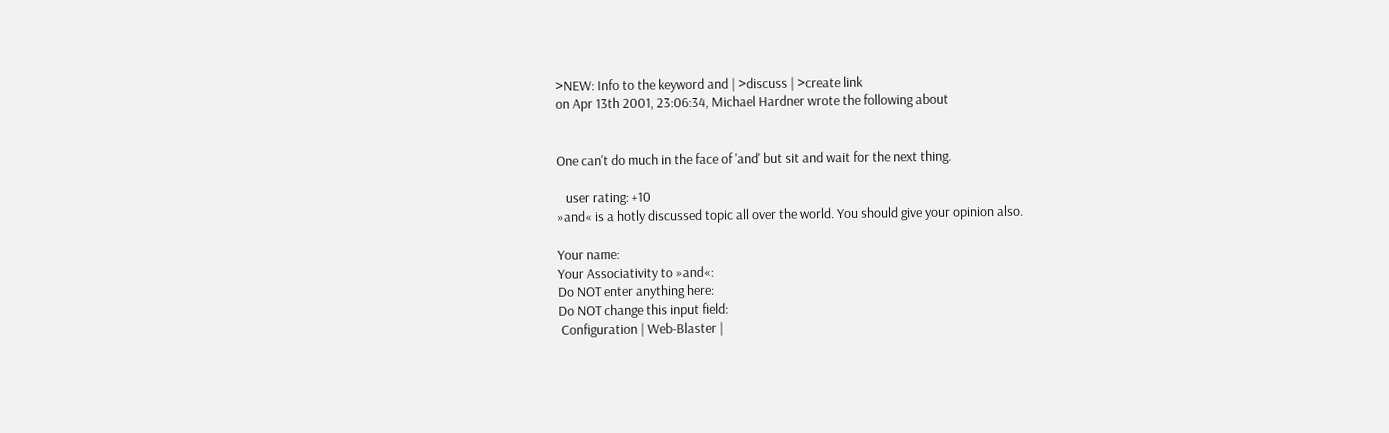>NEW: Info to the keyword and | >discuss | >create link
on Apr 13th 2001, 23:06:34, Michael Hardner wrote the following about


One can't do much in the face of 'and' but sit and wait for the next thing.

   user rating: +10
»and« is a hotly discussed topic all over the world. You should give your opinion also.

Your name:
Your Associativity to »and«:
Do NOT enter anything here:
Do NOT change this input field:
 Configuration | Web-Blaster |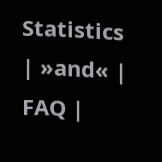Statistics | »and« | FAQ |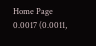Home Page
0.0017 (0.0011,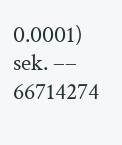0.0001) sek. –– 66714274